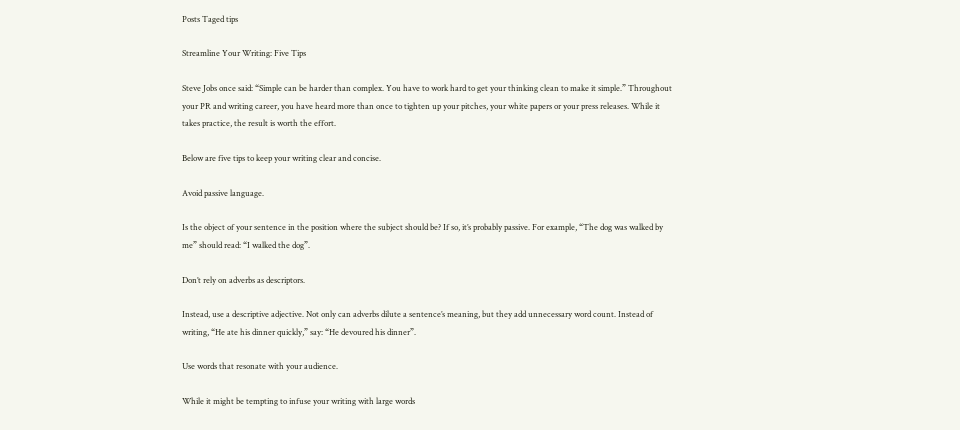Posts Taged tips

Streamline Your Writing: Five Tips

Steve Jobs once said: “Simple can be harder than complex. You have to work hard to get your thinking clean to make it simple.” Throughout your PR and writing career, you have heard more than once to tighten up your pitches, your white papers or your press releases. While it takes practice, the result is worth the effort.

Below are five tips to keep your writing clear and concise.

Avoid passive language.

Is the object of your sentence in the position where the subject should be? If so, it’s probably passive. For example, “The dog was walked by me” should read: “I walked the dog”.

Don’t rely on adverbs as descriptors.

Instead, use a descriptive adjective. Not only can adverbs dilute a sentence’s meaning, but they add unnecessary word count. Instead of writing, “He ate his dinner quickly,” say: “He devoured his dinner”.

Use words that resonate with your audience.

While it might be tempting to infuse your writing with large words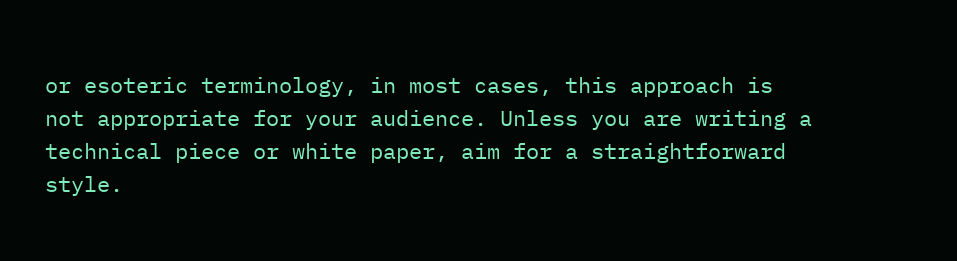or esoteric terminology, in most cases, this approach is not appropriate for your audience. Unless you are writing a technical piece or white paper, aim for a straightforward style.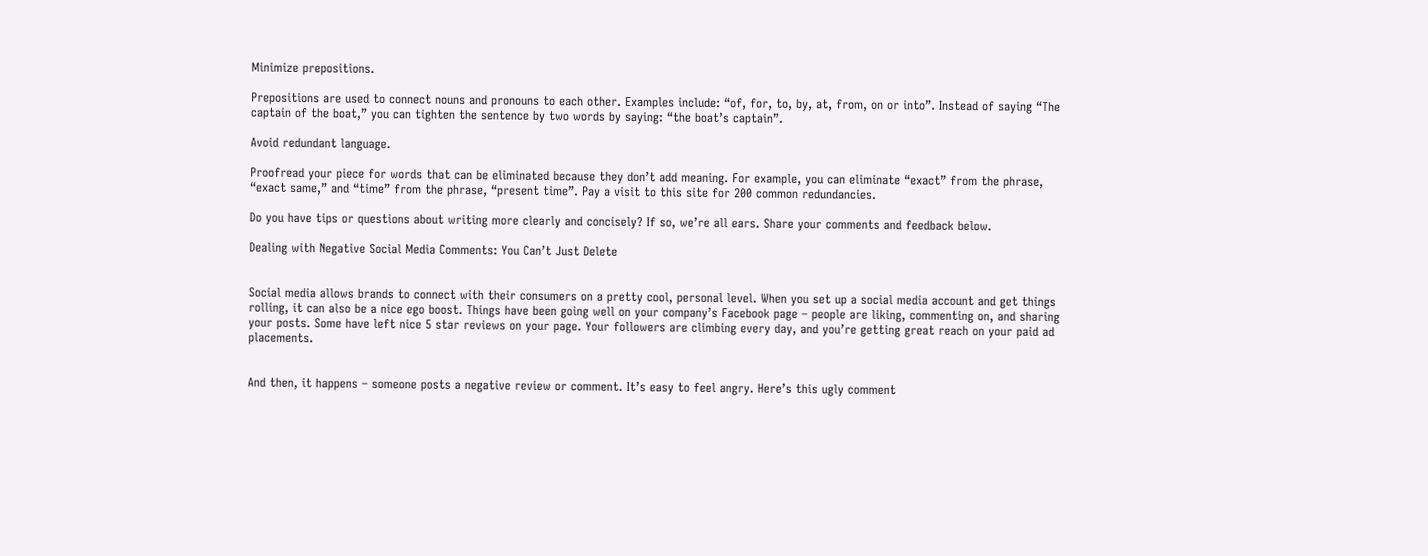Minimize prepositions.

Prepositions are used to connect nouns and pronouns to each other. Examples include: “of, for, to, by, at, from, on or into”. Instead of saying “The captain of the boat,” you can tighten the sentence by two words by saying: “the boat’s captain”.

Avoid redundant language.

Proofread your piece for words that can be eliminated because they don’t add meaning. For example, you can eliminate “exact” from the phrase, “exact same,” and “time” from the phrase, “present time”. Pay a visit to this site for 200 common redundancies.

Do you have tips or questions about writing more clearly and concisely? If so, we’re all ears. Share your comments and feedback below.

Dealing with Negative Social Media Comments: You Can’t Just Delete


Social media allows brands to connect with their consumers on a pretty cool, personal level. When you set up a social media account and get things rolling, it can also be a nice ego boost. Things have been going well on your company’s Facebook page – people are liking, commenting on, and sharing your posts. Some have left nice 5 star reviews on your page. Your followers are climbing every day, and you’re getting great reach on your paid ad placements.


And then, it happens – someone posts a negative review or comment. It’s easy to feel angry. Here’s this ugly comment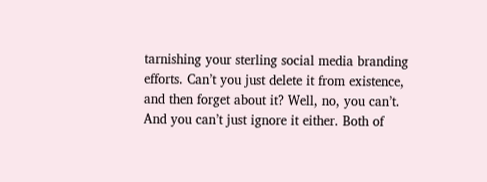tarnishing your sterling social media branding efforts. Can’t you just delete it from existence, and then forget about it? Well, no, you can’t. And you can’t just ignore it either. Both of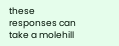these responses can take a molehill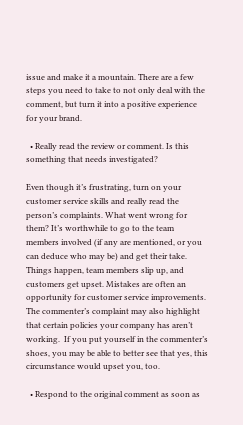issue and make it a mountain. There are a few steps you need to take to not only deal with the comment, but turn it into a positive experience for your brand.

  • Really read the review or comment. Is this something that needs investigated?

Even though it’s frustrating, turn on your customer service skills and really read the person’s complaints. What went wrong for them? It’s worthwhile to go to the team members involved (if any are mentioned, or you can deduce who may be) and get their take. Things happen, team members slip up, and customers get upset. Mistakes are often an opportunity for customer service improvements. The commenter’s complaint may also highlight that certain policies your company has aren’t working.  If you put yourself in the commenter’s shoes, you may be able to better see that yes, this circumstance would upset you, too.

  • Respond to the original comment as soon as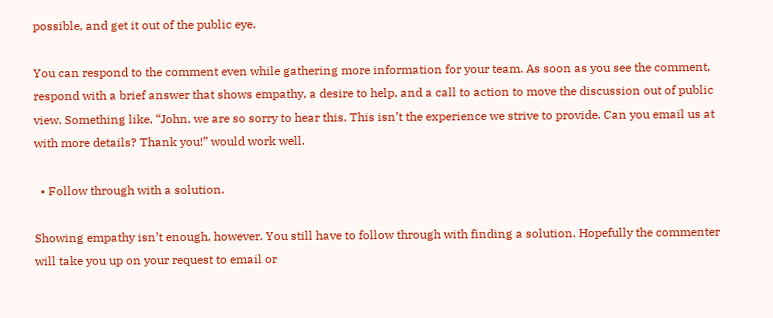possible, and get it out of the public eye.

You can respond to the comment even while gathering more information for your team. As soon as you see the comment, respond with a brief answer that shows empathy, a desire to help, and a call to action to move the discussion out of public view. Something like, “John, we are so sorry to hear this. This isn’t the experience we strive to provide. Can you email us at with more details? Thank you!” would work well.

  • Follow through with a solution.

Showing empathy isn’t enough, however. You still have to follow through with finding a solution. Hopefully the commenter will take you up on your request to email or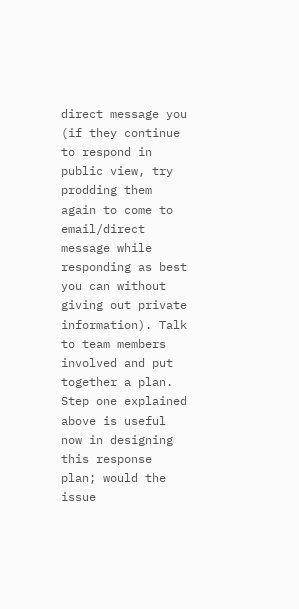direct message you (if they continue to respond in public view, try prodding them again to come to email/direct message while responding as best you can without giving out private information). Talk to team members involved and put together a plan. Step one explained above is useful now in designing this response plan; would the issue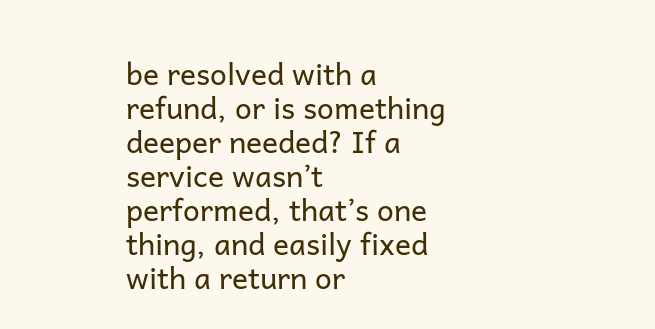be resolved with a refund, or is something deeper needed? If a service wasn’t performed, that’s one thing, and easily fixed with a return or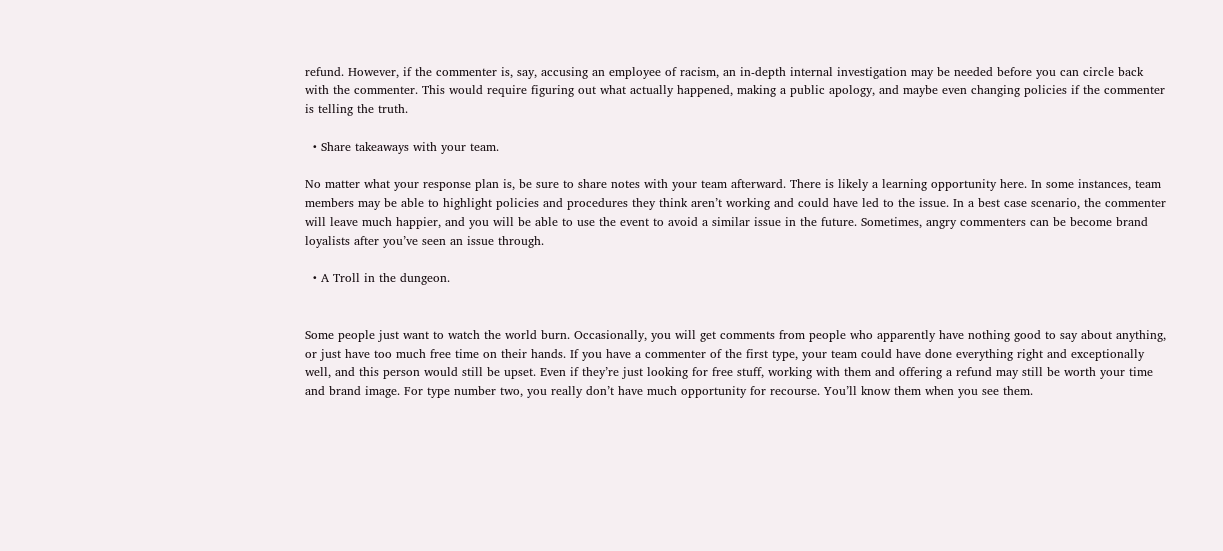refund. However, if the commenter is, say, accusing an employee of racism, an in-depth internal investigation may be needed before you can circle back with the commenter. This would require figuring out what actually happened, making a public apology, and maybe even changing policies if the commenter is telling the truth.

  • Share takeaways with your team.

No matter what your response plan is, be sure to share notes with your team afterward. There is likely a learning opportunity here. In some instances, team members may be able to highlight policies and procedures they think aren’t working and could have led to the issue. In a best case scenario, the commenter will leave much happier, and you will be able to use the event to avoid a similar issue in the future. Sometimes, angry commenters can be become brand loyalists after you’ve seen an issue through.

  • A Troll in the dungeon.


Some people just want to watch the world burn. Occasionally, you will get comments from people who apparently have nothing good to say about anything, or just have too much free time on their hands. If you have a commenter of the first type, your team could have done everything right and exceptionally well, and this person would still be upset. Even if they’re just looking for free stuff, working with them and offering a refund may still be worth your time and brand image. For type number two, you really don’t have much opportunity for recourse. You’ll know them when you see them.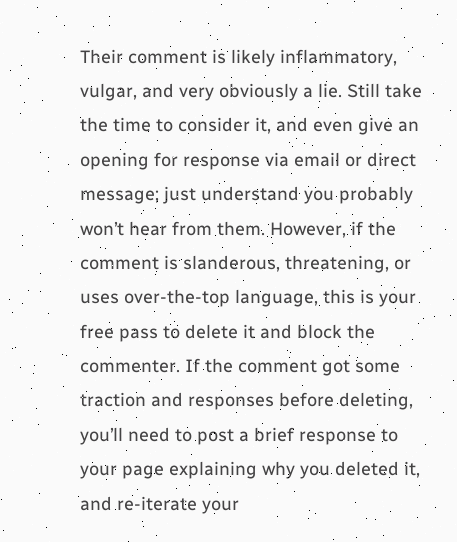Their comment is likely inflammatory, vulgar, and very obviously a lie. Still take the time to consider it, and even give an opening for response via email or direct message; just understand you probably won’t hear from them. However, if the comment is slanderous, threatening, or uses over-the-top language, this is your free pass to delete it and block the commenter. If the comment got some traction and responses before deleting, you’ll need to post a brief response to your page explaining why you deleted it, and re-iterate your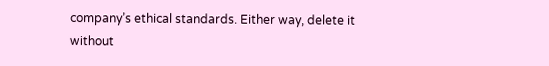company’s ethical standards. Either way, delete it without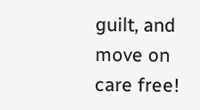guilt, and move on care free!